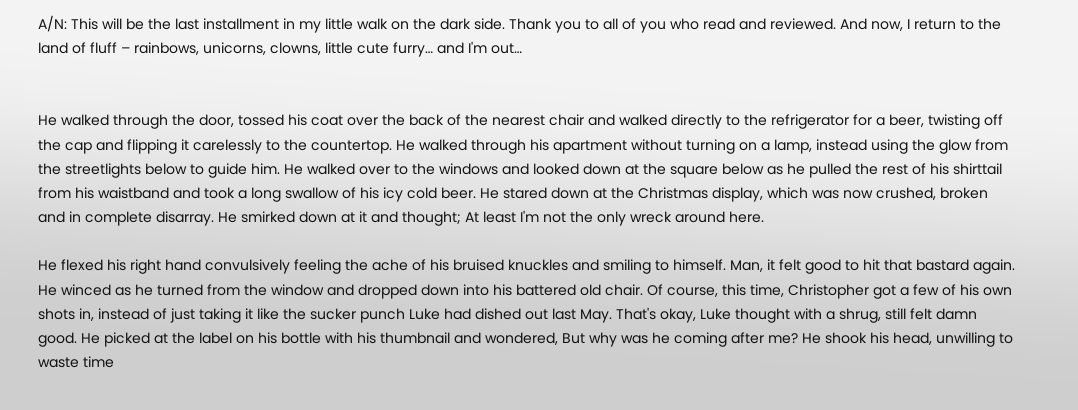A/N: This will be the last installment in my little walk on the dark side. Thank you to all of you who read and reviewed. And now, I return to the land of fluff – rainbows, unicorns, clowns, little cute furry… and I'm out…


He walked through the door, tossed his coat over the back of the nearest chair and walked directly to the refrigerator for a beer, twisting off the cap and flipping it carelessly to the countertop. He walked through his apartment without turning on a lamp, instead using the glow from the streetlights below to guide him. He walked over to the windows and looked down at the square below as he pulled the rest of his shirttail from his waistband and took a long swallow of his icy cold beer. He stared down at the Christmas display, which was now crushed, broken and in complete disarray. He smirked down at it and thought; At least I'm not the only wreck around here.

He flexed his right hand convulsively feeling the ache of his bruised knuckles and smiling to himself. Man, it felt good to hit that bastard again. He winced as he turned from the window and dropped down into his battered old chair. Of course, this time, Christopher got a few of his own shots in, instead of just taking it like the sucker punch Luke had dished out last May. That's okay, Luke thought with a shrug, still felt damn good. He picked at the label on his bottle with his thumbnail and wondered, But why was he coming after me? He shook his head, unwilling to waste time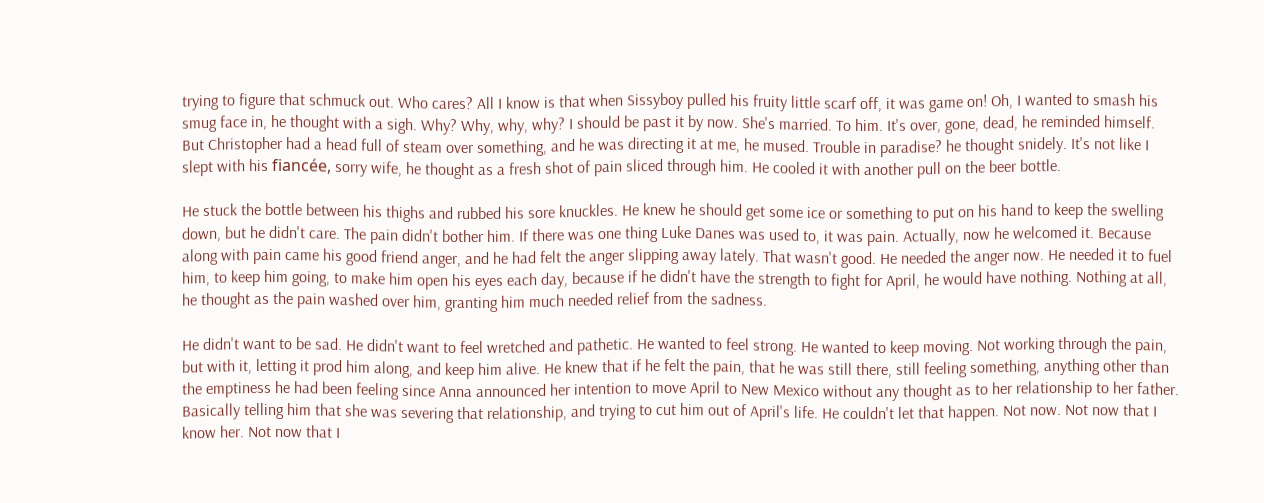trying to figure that schmuck out. Who cares? All I know is that when Sissyboy pulled his fruity little scarf off, it was game on! Oh, I wanted to smash his smug face in, he thought with a sigh. Why? Why, why, why? I should be past it by now. She's married. To him. It's over, gone, dead, he reminded himself. But Christopher had a head full of steam over something, and he was directing it at me, he mused. Trouble in paradise? he thought snidely. It's not like I slept with his fiancée, sorry wife, he thought as a fresh shot of pain sliced through him. He cooled it with another pull on the beer bottle.

He stuck the bottle between his thighs and rubbed his sore knuckles. He knew he should get some ice or something to put on his hand to keep the swelling down, but he didn't care. The pain didn't bother him. If there was one thing Luke Danes was used to, it was pain. Actually, now he welcomed it. Because along with pain came his good friend anger, and he had felt the anger slipping away lately. That wasn't good. He needed the anger now. He needed it to fuel him, to keep him going, to make him open his eyes each day, because if he didn't have the strength to fight for April, he would have nothing. Nothing at all, he thought as the pain washed over him, granting him much needed relief from the sadness.

He didn't want to be sad. He didn't want to feel wretched and pathetic. He wanted to feel strong. He wanted to keep moving. Not working through the pain, but with it, letting it prod him along, and keep him alive. He knew that if he felt the pain, that he was still there, still feeling something, anything other than the emptiness he had been feeling since Anna announced her intention to move April to New Mexico without any thought as to her relationship to her father. Basically telling him that she was severing that relationship, and trying to cut him out of April's life. He couldn't let that happen. Not now. Not now that I know her. Not now that I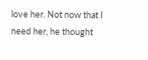love her. Not now that I need her, he thought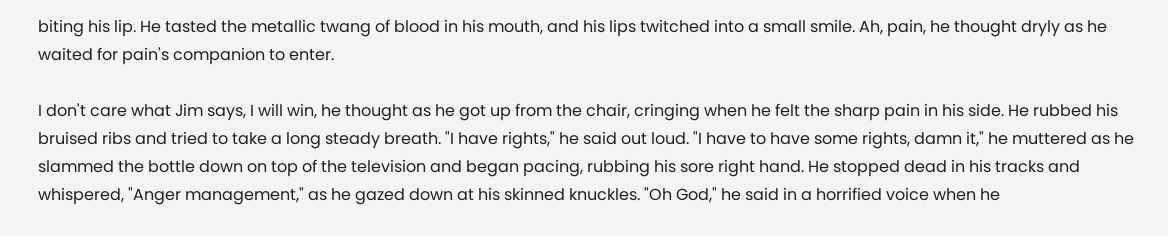biting his lip. He tasted the metallic twang of blood in his mouth, and his lips twitched into a small smile. Ah, pain, he thought dryly as he waited for pain's companion to enter.

I don't care what Jim says, I will win, he thought as he got up from the chair, cringing when he felt the sharp pain in his side. He rubbed his bruised ribs and tried to take a long steady breath. "I have rights," he said out loud. "I have to have some rights, damn it," he muttered as he slammed the bottle down on top of the television and began pacing, rubbing his sore right hand. He stopped dead in his tracks and whispered, "Anger management," as he gazed down at his skinned knuckles. "Oh God," he said in a horrified voice when he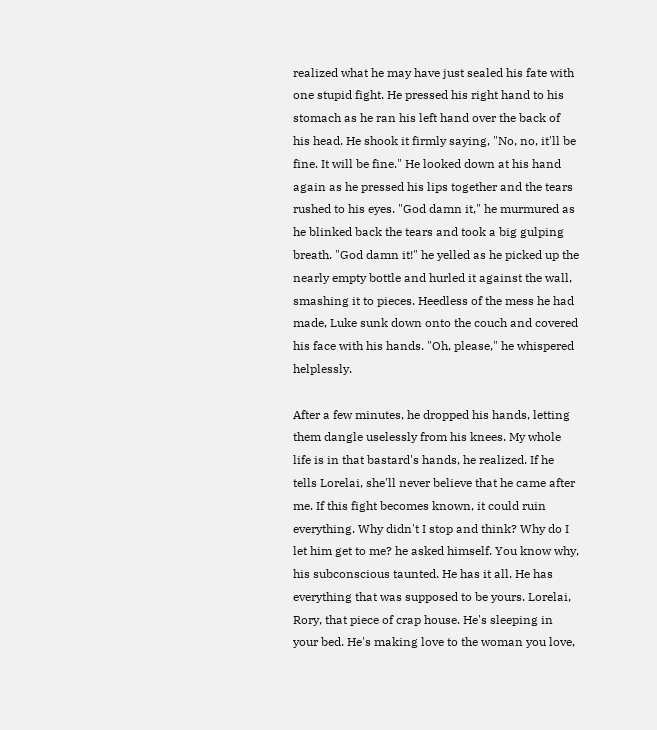realized what he may have just sealed his fate with one stupid fight. He pressed his right hand to his stomach as he ran his left hand over the back of his head. He shook it firmly saying, "No, no, it'll be fine. It will be fine." He looked down at his hand again as he pressed his lips together and the tears rushed to his eyes. "God damn it," he murmured as he blinked back the tears and took a big gulping breath. "God damn it!" he yelled as he picked up the nearly empty bottle and hurled it against the wall, smashing it to pieces. Heedless of the mess he had made, Luke sunk down onto the couch and covered his face with his hands. "Oh, please," he whispered helplessly.

After a few minutes, he dropped his hands, letting them dangle uselessly from his knees. My whole life is in that bastard's hands, he realized. If he tells Lorelai, she'll never believe that he came after me. If this fight becomes known, it could ruin everything. Why didn't I stop and think? Why do I let him get to me? he asked himself. You know why, his subconscious taunted. He has it all. He has everything that was supposed to be yours. Lorelai, Rory, that piece of crap house. He's sleeping in your bed. He's making love to the woman you love,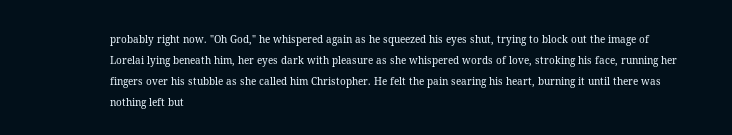probably right now. "Oh God," he whispered again as he squeezed his eyes shut, trying to block out the image of Lorelai lying beneath him, her eyes dark with pleasure as she whispered words of love, stroking his face, running her fingers over his stubble as she called him Christopher. He felt the pain searing his heart, burning it until there was nothing left but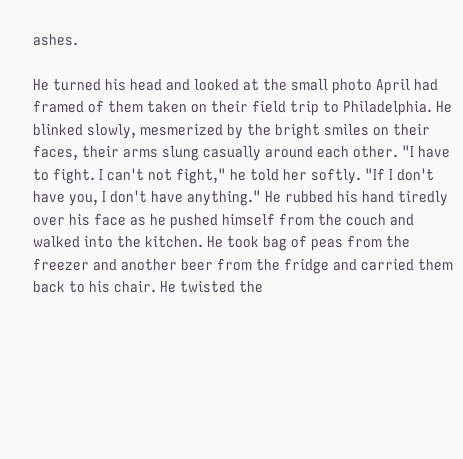ashes.

He turned his head and looked at the small photo April had framed of them taken on their field trip to Philadelphia. He blinked slowly, mesmerized by the bright smiles on their faces, their arms slung casually around each other. "I have to fight. I can't not fight," he told her softly. "If I don't have you, I don't have anything." He rubbed his hand tiredly over his face as he pushed himself from the couch and walked into the kitchen. He took bag of peas from the freezer and another beer from the fridge and carried them back to his chair. He twisted the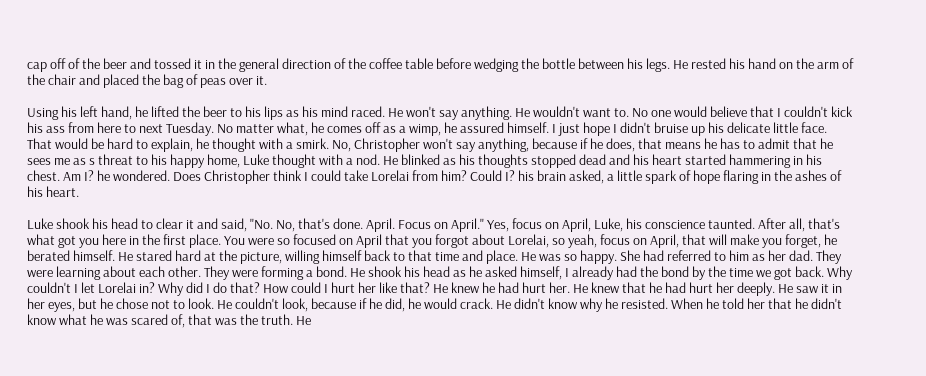cap off of the beer and tossed it in the general direction of the coffee table before wedging the bottle between his legs. He rested his hand on the arm of the chair and placed the bag of peas over it.

Using his left hand, he lifted the beer to his lips as his mind raced. He won't say anything. He wouldn't want to. No one would believe that I couldn't kick his ass from here to next Tuesday. No matter what, he comes off as a wimp, he assured himself. I just hope I didn't bruise up his delicate little face. That would be hard to explain, he thought with a smirk. No, Christopher won't say anything, because if he does, that means he has to admit that he sees me as s threat to his happy home, Luke thought with a nod. He blinked as his thoughts stopped dead and his heart started hammering in his chest. Am I? he wondered. Does Christopher think I could take Lorelai from him? Could I? his brain asked, a little spark of hope flaring in the ashes of his heart.

Luke shook his head to clear it and said, "No. No, that's done. April. Focus on April." Yes, focus on April, Luke, his conscience taunted. After all, that's what got you here in the first place. You were so focused on April that you forgot about Lorelai, so yeah, focus on April, that will make you forget, he berated himself. He stared hard at the picture, willing himself back to that time and place. He was so happy. She had referred to him as her dad. They were learning about each other. They were forming a bond. He shook his head as he asked himself, I already had the bond by the time we got back. Why couldn't I let Lorelai in? Why did I do that? How could I hurt her like that? He knew he had hurt her. He knew that he had hurt her deeply. He saw it in her eyes, but he chose not to look. He couldn't look, because if he did, he would crack. He didn't know why he resisted. When he told her that he didn't know what he was scared of, that was the truth. He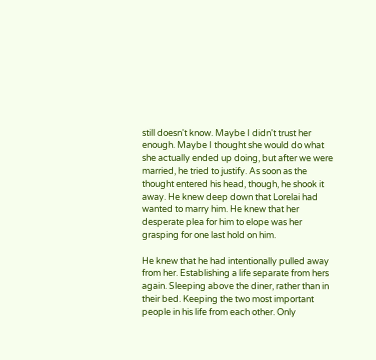still doesn't know. Maybe I didn't trust her enough. Maybe I thought she would do what she actually ended up doing, but after we were married, he tried to justify. As soon as the thought entered his head, though, he shook it away. He knew deep down that Lorelai had wanted to marry him. He knew that her desperate plea for him to elope was her grasping for one last hold on him.

He knew that he had intentionally pulled away from her. Establishing a life separate from hers again. Sleeping above the diner, rather than in their bed. Keeping the two most important people in his life from each other. Only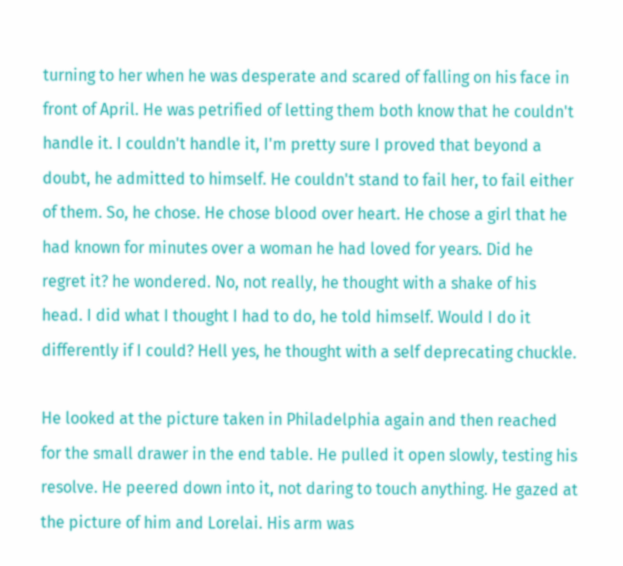turning to her when he was desperate and scared of falling on his face in front of April. He was petrified of letting them both know that he couldn't handle it. I couldn't handle it, I'm pretty sure I proved that beyond a doubt, he admitted to himself. He couldn't stand to fail her, to fail either of them. So, he chose. He chose blood over heart. He chose a girl that he had known for minutes over a woman he had loved for years. Did he regret it? he wondered. No, not really, he thought with a shake of his head. I did what I thought I had to do, he told himself. Would I do it differently if I could? Hell yes, he thought with a self deprecating chuckle.

He looked at the picture taken in Philadelphia again and then reached for the small drawer in the end table. He pulled it open slowly, testing his resolve. He peered down into it, not daring to touch anything. He gazed at the picture of him and Lorelai. His arm was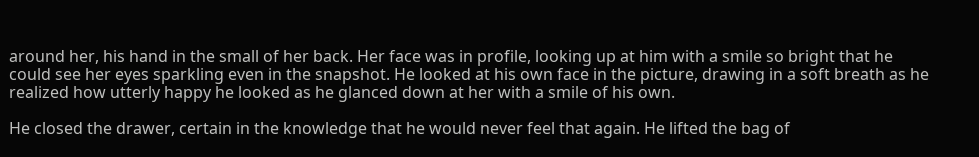around her, his hand in the small of her back. Her face was in profile, looking up at him with a smile so bright that he could see her eyes sparkling even in the snapshot. He looked at his own face in the picture, drawing in a soft breath as he realized how utterly happy he looked as he glanced down at her with a smile of his own.

He closed the drawer, certain in the knowledge that he would never feel that again. He lifted the bag of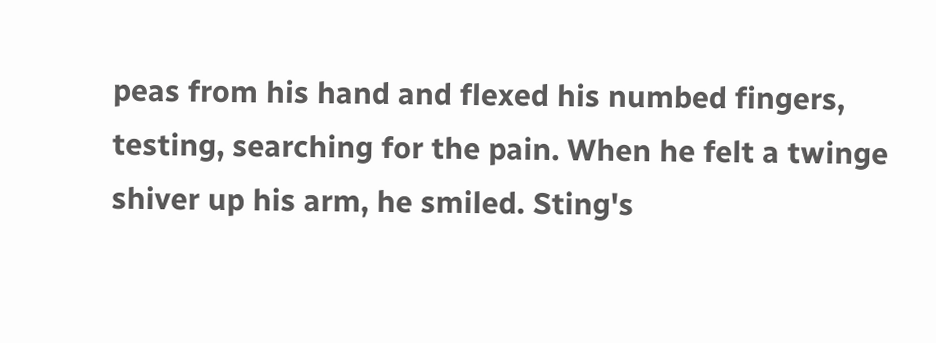peas from his hand and flexed his numbed fingers, testing, searching for the pain. When he felt a twinge shiver up his arm, he smiled. Sting's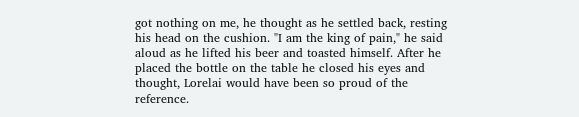got nothing on me, he thought as he settled back, resting his head on the cushion. "I am the king of pain," he said aloud as he lifted his beer and toasted himself. After he placed the bottle on the table he closed his eyes and thought, Lorelai would have been so proud of the reference.